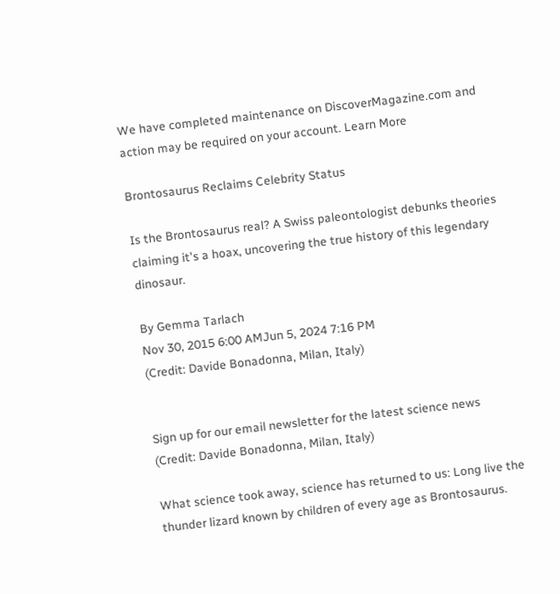We have completed maintenance on DiscoverMagazine.com and action may be required on your account. Learn More

Brontosaurus Reclaims Celebrity Status

Is the Brontosaurus real? A Swiss paleontologist debunks theories claiming it's a hoax, uncovering the true history of this legendary dinosaur.

By Gemma Tarlach
Nov 30, 2015 6:00 AMJun 5, 2024 7:16 PM
(Credit: Davide Bonadonna, Milan, Italy)


Sign up for our email newsletter for the latest science news
(Credit: Davide Bonadonna, Milan, Italy)

What science took away, science has returned to us: Long live the thunder lizard known by children of every age as Brontosaurus.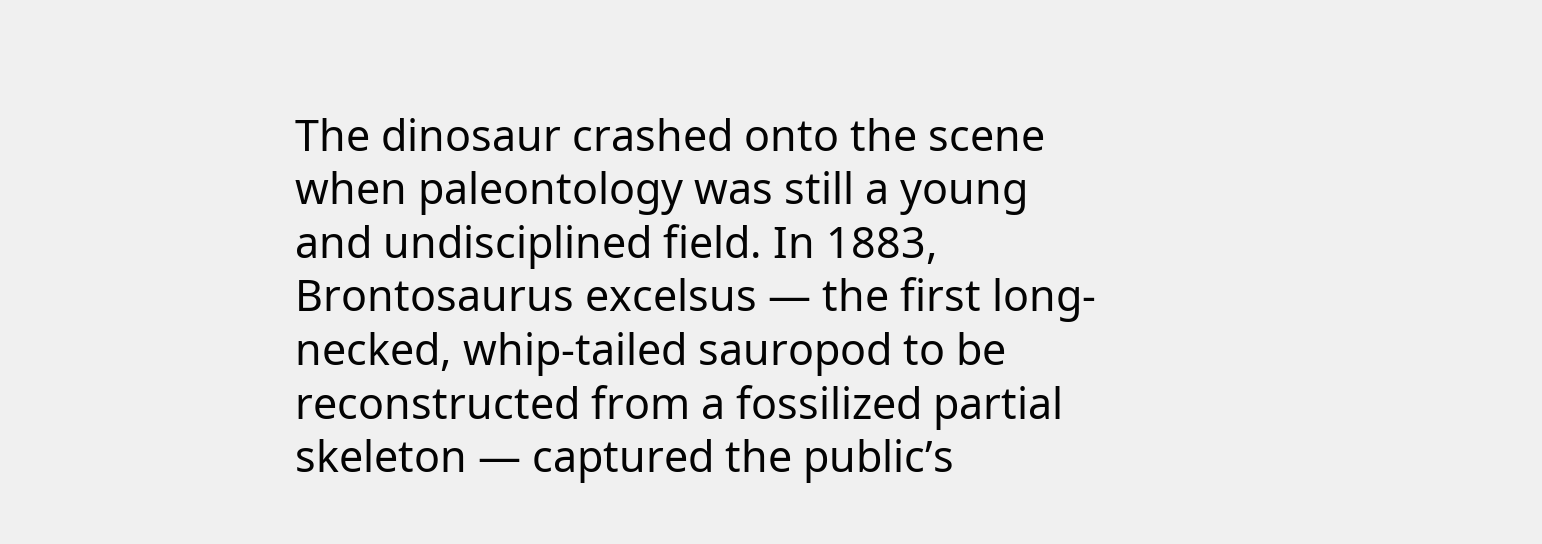The dinosaur crashed onto the scene when paleontology was still a young and undisciplined field. In 1883, Brontosaurus excelsus — the first long-necked, whip-tailed sauropod to be reconstructed from a fossilized partial skeleton — captured the public’s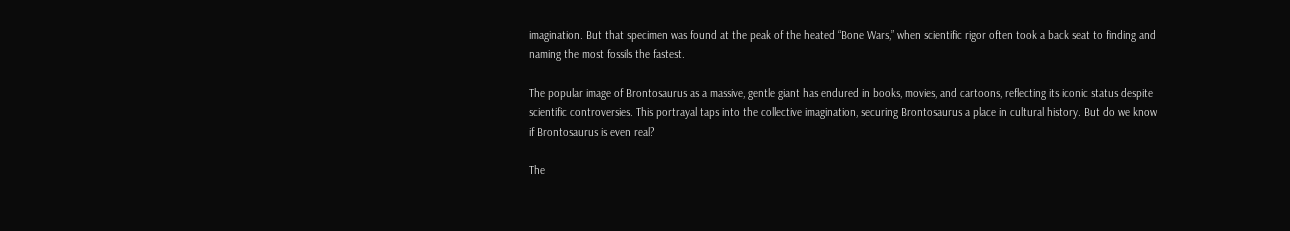imagination. But that specimen was found at the peak of the heated “Bone Wars,” when scientific rigor often took a back seat to finding and naming the most fossils the fastest.

The popular image of Brontosaurus as a massive, gentle giant has endured in books, movies, and cartoons, reflecting its iconic status despite scientific controversies. This portrayal taps into the collective imagination, securing Brontosaurus a place in cultural history. But do we know if Brontosaurus is even real?

The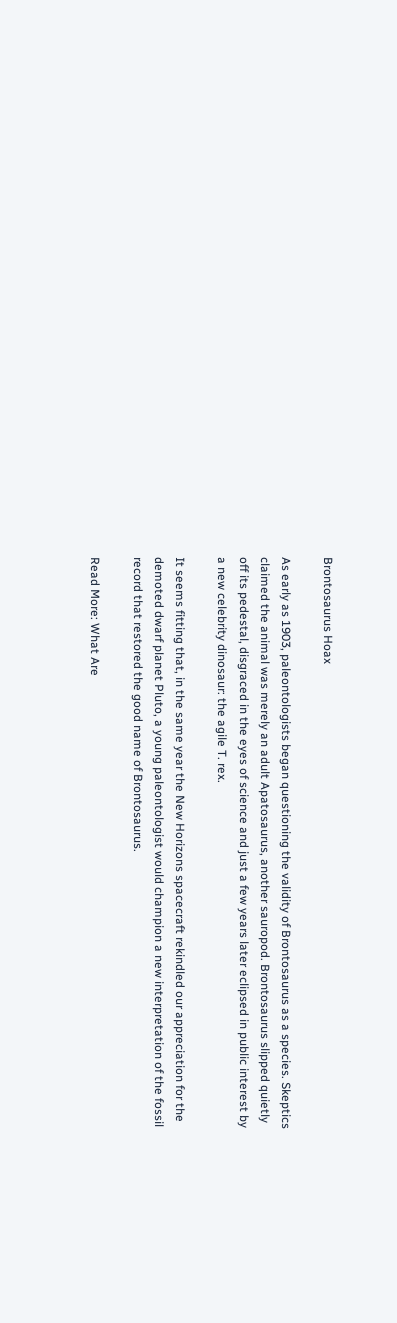Brontosaurus Hoax

As early as 1903, paleontologists began questioning the validity of Brontosaurus as a species. Skeptics claimed the animal was merely an adult Apatosaurus, another sauropod. Brontosaurus slipped quietly off its pedestal, disgraced in the eyes of science and just a few years later eclipsed in public interest by a new celebrity dinosaur: the agile T. rex.

It seems fitting that, in the same year the New Horizons spacecraft rekindled our appreciation for the demoted dwarf planet Pluto, a young paleontologist would champion a new interpretation of the fossil record that restored the good name of Brontosaurus.

Read More: What Are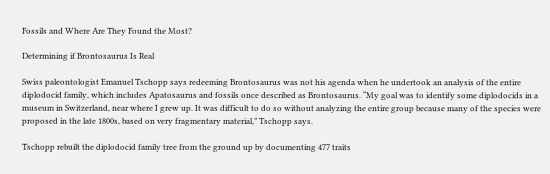Fossils and Where Are They Found the Most?

Determining if Brontosaurus Is Real

Swiss paleontologist Emanuel Tschopp says redeeming Brontosaurus was not his agenda when he undertook an analysis of the entire diplodocid family, which includes Apatosaurus and fossils once described as Brontosaurus. “My goal was to identify some diplodocids in a museum in Switzerland, near where I grew up. It was difficult to do so without analyzing the entire group because many of the species were proposed in the late 1800s, based on very fragmentary material,” Tschopp says.

Tschopp rebuilt the diplodocid family tree from the ground up by documenting 477 traits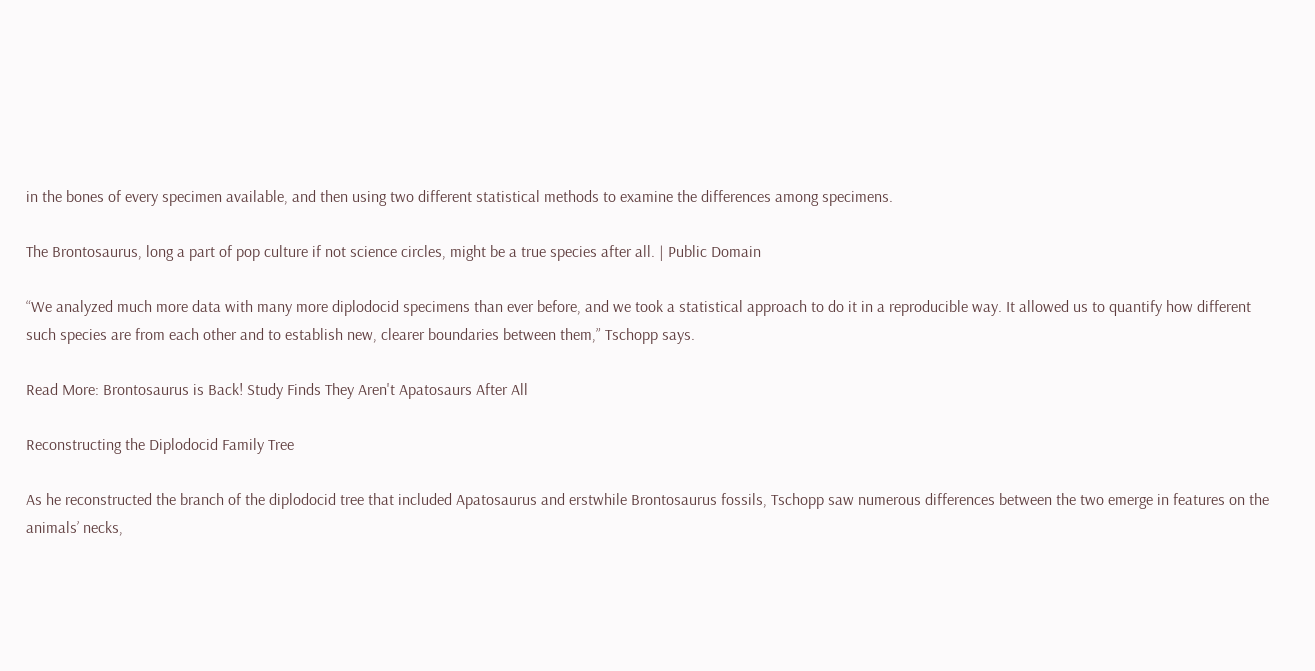in the bones of every specimen available, and then using two different statistical methods to examine the differences among specimens.

The Brontosaurus, long a part of pop culture if not science circles, might be a true species after all. | Public Domain

“We analyzed much more data with many more diplodocid specimens than ever before, and we took a statistical approach to do it in a reproducible way. It allowed us to quantify how different such species are from each other and to establish new, clearer boundaries between them,” Tschopp says.

Read More: Brontosaurus is Back! Study Finds They Aren't Apatosaurs After All

Reconstructing the Diplodocid Family Tree

As he reconstructed the branch of the diplodocid tree that included Apatosaurus and erstwhile Brontosaurus fossils, Tschopp saw numerous differences between the two emerge in features on the animals’ necks,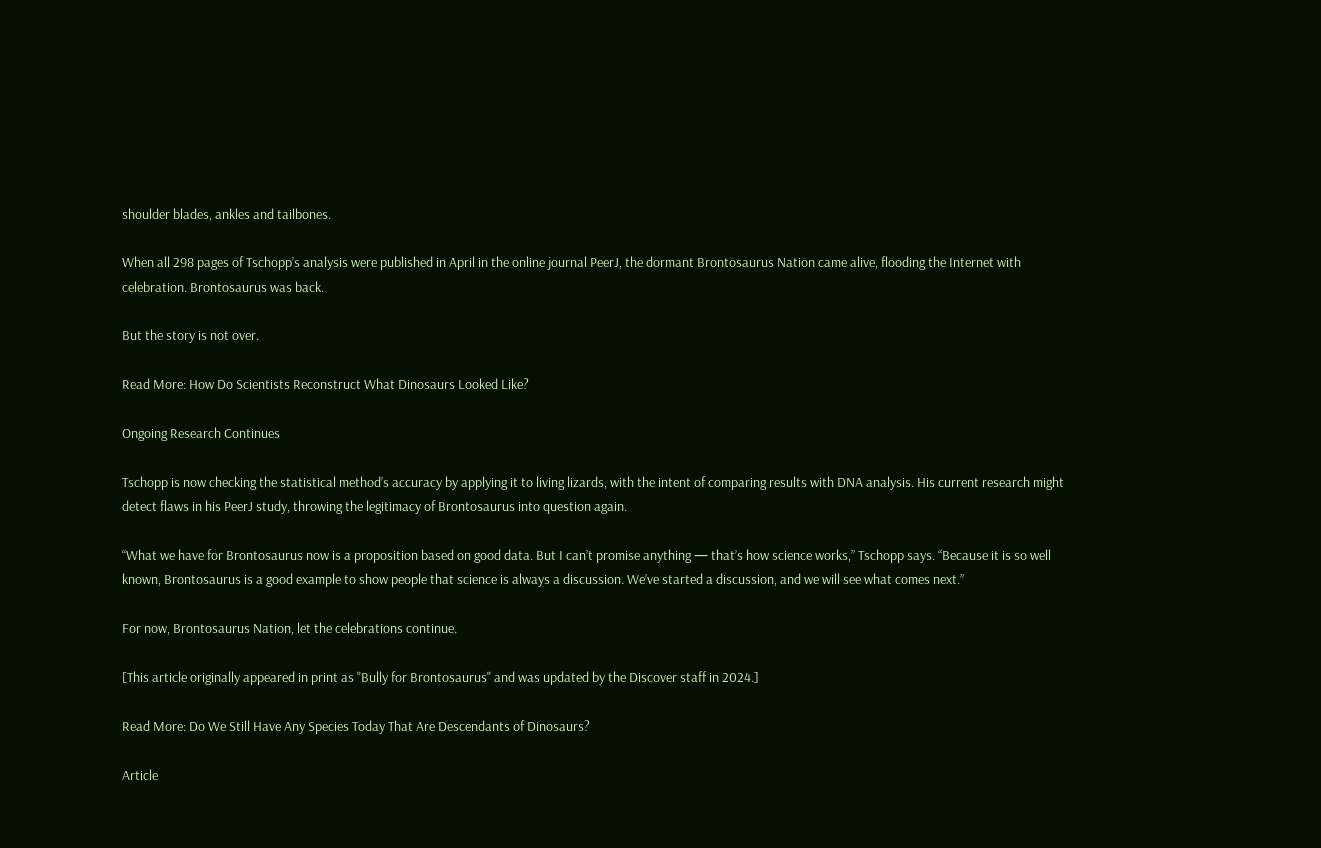shoulder blades, ankles and tailbones.

When all 298 pages of Tschopp’s analysis were published in April in the online journal PeerJ, the dormant Brontosaurus Nation came alive, flooding the Internet with celebration. Brontosaurus was back.

But the story is not over.

Read More: How Do Scientists Reconstruct What Dinosaurs Looked Like?

Ongoing Research Continues

Tschopp is now checking the statistical method’s accuracy by applying it to living lizards, with the intent of comparing results with DNA analysis. His current research might detect flaws in his PeerJ study, throwing the legitimacy of Brontosaurus into question again.

“What we have for Brontosaurus now is a proposition based on good data. But I can’t promise anything — that’s how science works,” Tschopp says. “Because it is so well known, Brontosaurus is a good example to show people that science is always a discussion. We’ve started a discussion, and we will see what comes next.”

For now, Brontosaurus Nation, let the celebrations continue.

[This article originally appeared in print as "Bully for Brontosaurus" and was updated by the Discover staff in 2024.]

Read More: Do We Still Have Any Species Today That Are Descendants of Dinosaurs?

Article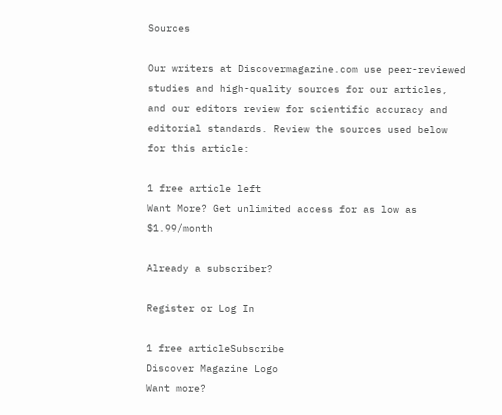Sources

Our writers at Discovermagazine.com use peer-reviewed studies and high-quality sources for our articles, and our editors review for scientific accuracy and editorial standards. Review the sources used below for this article:

1 free article left
Want More? Get unlimited access for as low as $1.99/month

Already a subscriber?

Register or Log In

1 free articleSubscribe
Discover Magazine Logo
Want more?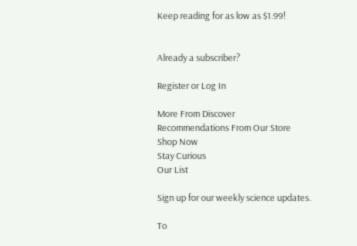Keep reading for as low as $1.99!


Already a subscriber?

Register or Log In

More From Discover
Recommendations From Our Store
Shop Now
Stay Curious
Our List

Sign up for our weekly science updates.

To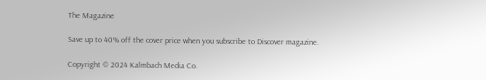The Magazine

Save up to 40% off the cover price when you subscribe to Discover magazine.

Copyright © 2024 Kalmbach Media Co.